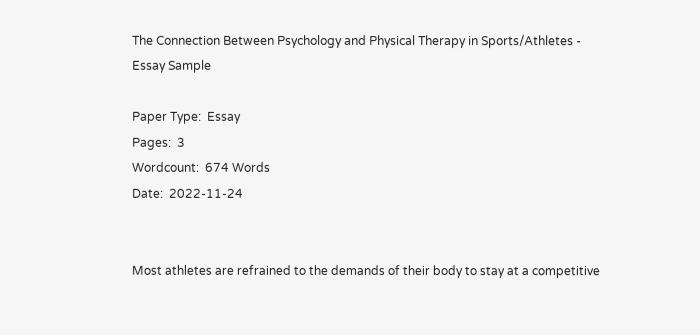The Connection Between Psychology and Physical Therapy in Sports/Athletes - Essay Sample

Paper Type:  Essay
Pages:  3
Wordcount:  674 Words
Date:  2022-11-24


Most athletes are refrained to the demands of their body to stay at a competitive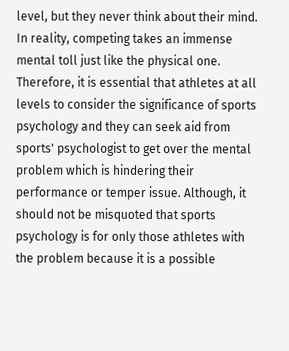level, but they never think about their mind. In reality, competing takes an immense mental toll just like the physical one. Therefore, it is essential that athletes at all levels to consider the significance of sports psychology and they can seek aid from sports' psychologist to get over the mental problem which is hindering their performance or temper issue. Although, it should not be misquoted that sports psychology is for only those athletes with the problem because it is a possible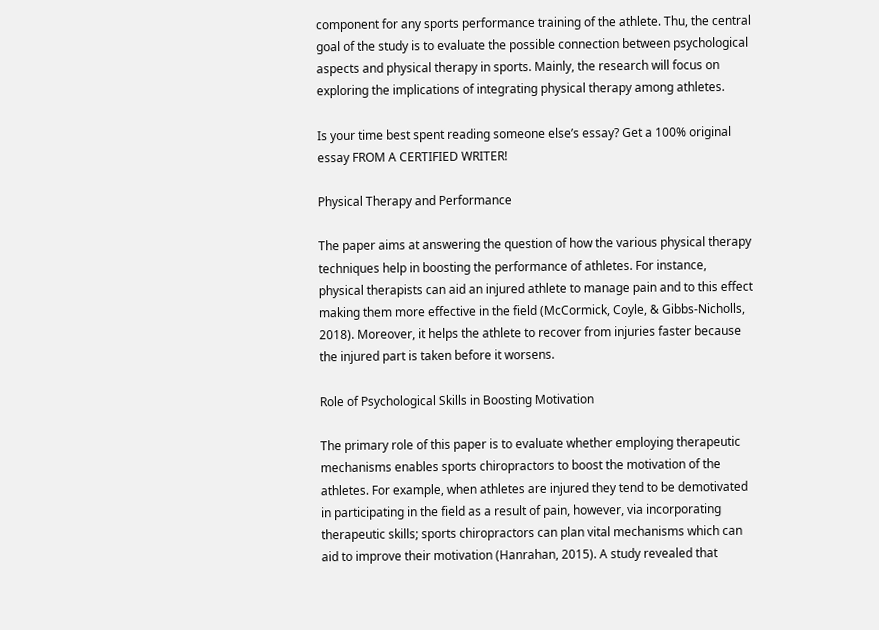component for any sports performance training of the athlete. Thu, the central goal of the study is to evaluate the possible connection between psychological aspects and physical therapy in sports. Mainly, the research will focus on exploring the implications of integrating physical therapy among athletes.

Is your time best spent reading someone else’s essay? Get a 100% original essay FROM A CERTIFIED WRITER!

Physical Therapy and Performance

The paper aims at answering the question of how the various physical therapy techniques help in boosting the performance of athletes. For instance, physical therapists can aid an injured athlete to manage pain and to this effect making them more effective in the field (McCormick, Coyle, & Gibbs-Nicholls, 2018). Moreover, it helps the athlete to recover from injuries faster because the injured part is taken before it worsens.

Role of Psychological Skills in Boosting Motivation

The primary role of this paper is to evaluate whether employing therapeutic mechanisms enables sports chiropractors to boost the motivation of the athletes. For example, when athletes are injured they tend to be demotivated in participating in the field as a result of pain, however, via incorporating therapeutic skills; sports chiropractors can plan vital mechanisms which can aid to improve their motivation (Hanrahan, 2015). A study revealed that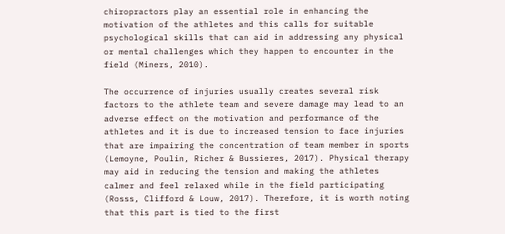chiropractors play an essential role in enhancing the motivation of the athletes and this calls for suitable psychological skills that can aid in addressing any physical or mental challenges which they happen to encounter in the field (Miners, 2010).

The occurrence of injuries usually creates several risk factors to the athlete team and severe damage may lead to an adverse effect on the motivation and performance of the athletes and it is due to increased tension to face injuries that are impairing the concentration of team member in sports (Lemoyne, Poulin, Richer & Bussieres, 2017). Physical therapy may aid in reducing the tension and making the athletes calmer and feel relaxed while in the field participating (Rosss, Clifford & Louw, 2017). Therefore, it is worth noting that this part is tied to the first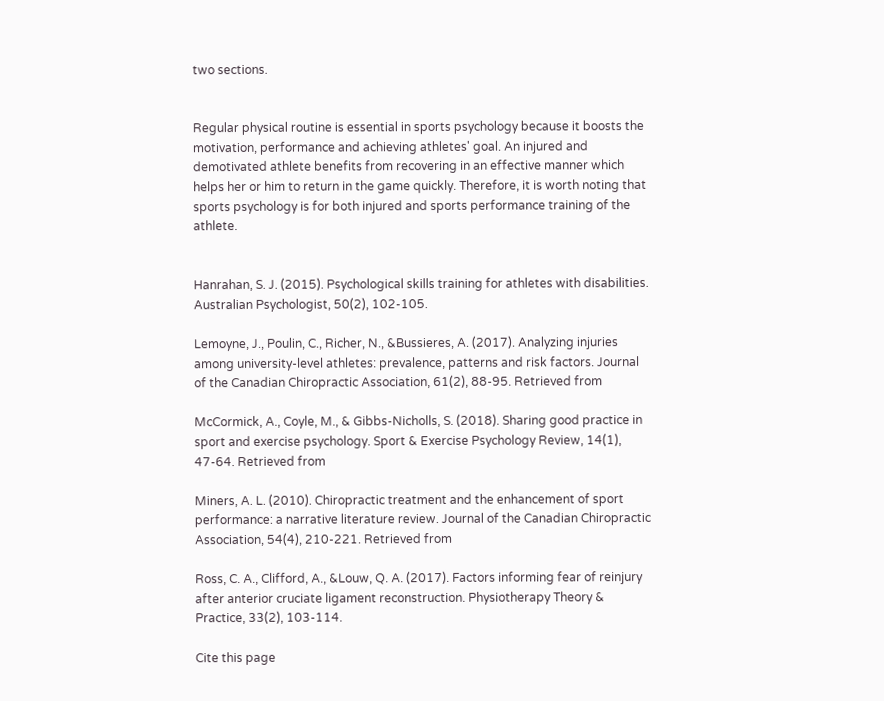two sections.


Regular physical routine is essential in sports psychology because it boosts the motivation, performance and achieving athletes' goal. An injured and demotivated athlete benefits from recovering in an effective manner which helps her or him to return in the game quickly. Therefore, it is worth noting that sports psychology is for both injured and sports performance training of the athlete.


Hanrahan, S. J. (2015). Psychological skills training for athletes with disabilities. Australian Psychologist, 50(2), 102-105.

Lemoyne, J., Poulin, C., Richer, N., &Bussieres, A. (2017). Analyzing injuries among university-level athletes: prevalence, patterns and risk factors. Journal of the Canadian Chiropractic Association, 61(2), 88-95. Retrieved from

McCormick, A., Coyle, M., & Gibbs-Nicholls, S. (2018). Sharing good practice in sport and exercise psychology. Sport & Exercise Psychology Review, 14(1), 47-64. Retrieved from

Miners, A. L. (2010). Chiropractic treatment and the enhancement of sport performance: a narrative literature review. Journal of the Canadian Chiropractic Association, 54(4), 210-221. Retrieved from

Ross, C. A., Clifford, A., &Louw, Q. A. (2017). Factors informing fear of reinjury after anterior cruciate ligament reconstruction. Physiotherapy Theory & Practice, 33(2), 103-114.

Cite this page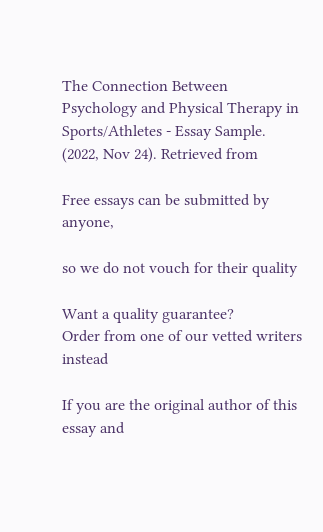The Connection Between Psychology and Physical Therapy in Sports/Athletes - Essay Sample. (2022, Nov 24). Retrieved from

Free essays can be submitted by anyone,

so we do not vouch for their quality

Want a quality guarantee?
Order from one of our vetted writers instead

If you are the original author of this essay and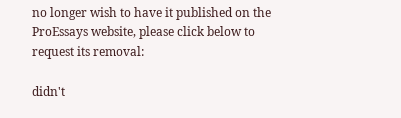no longer wish to have it published on the ProEssays website, please click below to request its removal:

didn't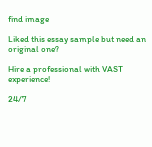find image

Liked this essay sample but need an original one?

Hire a professional with VAST experience!

24/7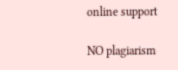online support

NO plagiarism